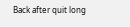Back after quit long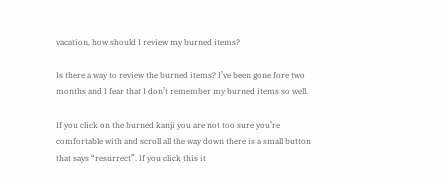vacation, how should I review my burned items?

Is there a way to review the burned items? I’ve been gone fore two months and I fear that I don’t remember my burned items so well.

If you click on the burned kanji you are not too sure you’re comfortable with and scroll all the way down there is a small button that says “resurrect”. If you click this it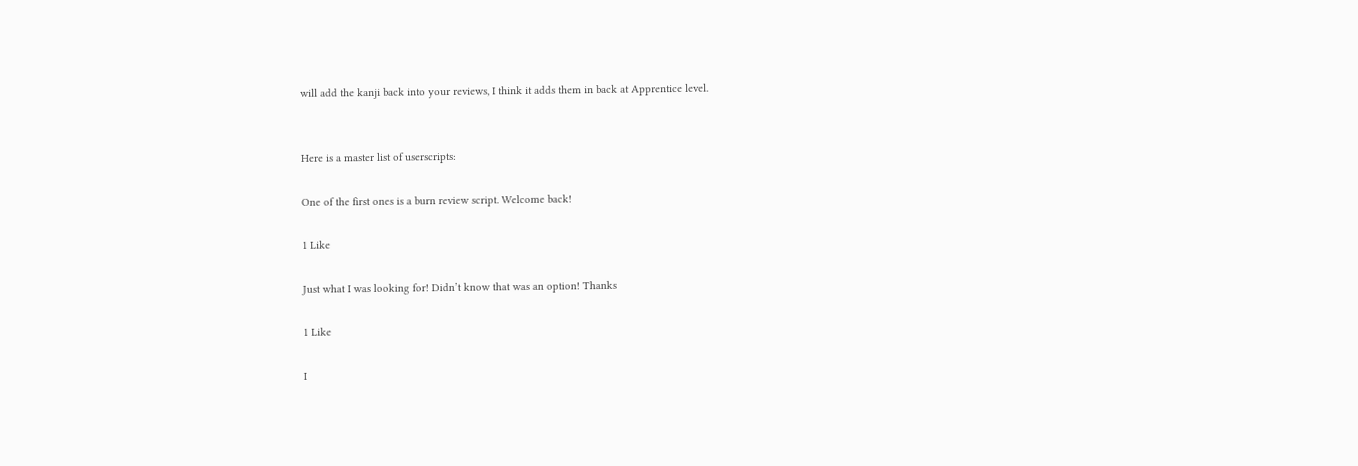will add the kanji back into your reviews, I think it adds them in back at Apprentice level.


Here is a master list of userscripts:

One of the first ones is a burn review script. Welcome back!

1 Like

Just what I was looking for! Didn’t know that was an option! Thanks

1 Like

I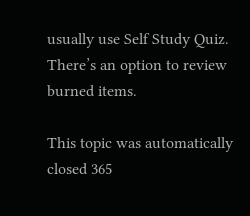usually use Self Study Quiz. There’s an option to review burned items.

This topic was automatically closed 365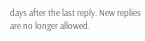days after the last reply. New replies are no longer allowed.